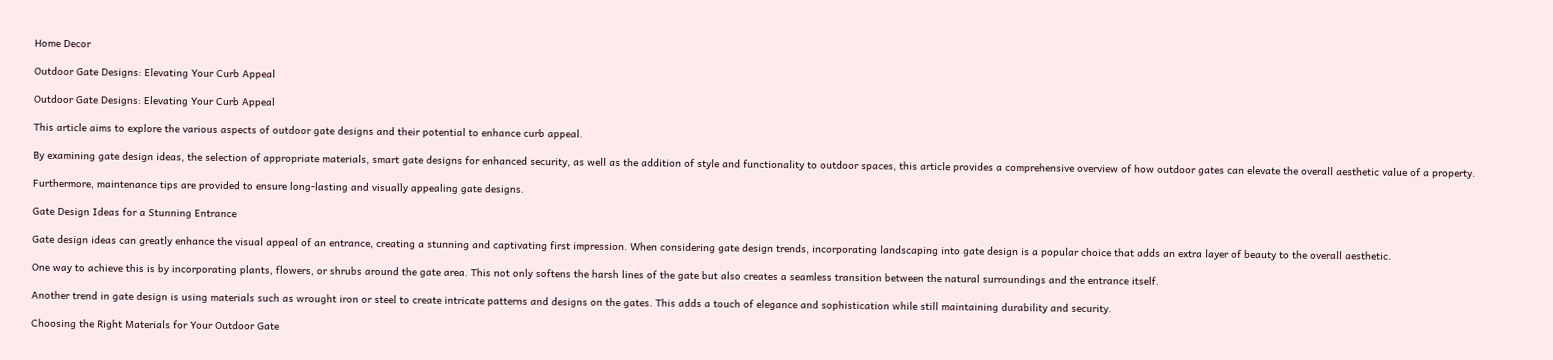Home Decor

Outdoor Gate Designs: Elevating Your Curb Appeal

Outdoor Gate Designs: Elevating Your Curb Appeal

This article aims to explore the various aspects of outdoor gate designs and their potential to enhance curb appeal.

By examining gate design ideas, the selection of appropriate materials, smart gate designs for enhanced security, as well as the addition of style and functionality to outdoor spaces, this article provides a comprehensive overview of how outdoor gates can elevate the overall aesthetic value of a property.

Furthermore, maintenance tips are provided to ensure long-lasting and visually appealing gate designs.

Gate Design Ideas for a Stunning Entrance

Gate design ideas can greatly enhance the visual appeal of an entrance, creating a stunning and captivating first impression. When considering gate design trends, incorporating landscaping into gate design is a popular choice that adds an extra layer of beauty to the overall aesthetic.

One way to achieve this is by incorporating plants, flowers, or shrubs around the gate area. This not only softens the harsh lines of the gate but also creates a seamless transition between the natural surroundings and the entrance itself.

Another trend in gate design is using materials such as wrought iron or steel to create intricate patterns and designs on the gates. This adds a touch of elegance and sophistication while still maintaining durability and security.

Choosing the Right Materials for Your Outdoor Gate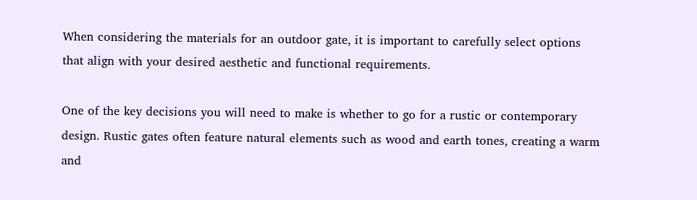When considering the materials for an outdoor gate, it is important to carefully select options that align with your desired aesthetic and functional requirements.

One of the key decisions you will need to make is whether to go for a rustic or contemporary design. Rustic gates often feature natural elements such as wood and earth tones, creating a warm and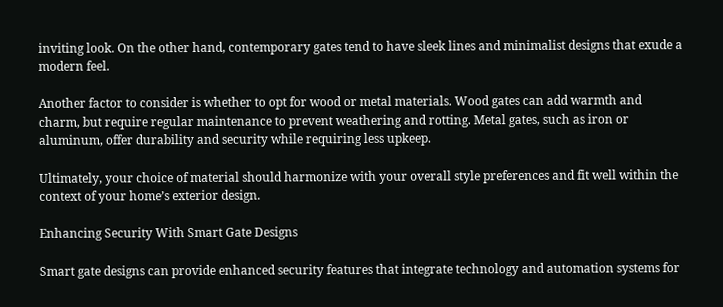inviting look. On the other hand, contemporary gates tend to have sleek lines and minimalist designs that exude a modern feel.

Another factor to consider is whether to opt for wood or metal materials. Wood gates can add warmth and charm, but require regular maintenance to prevent weathering and rotting. Metal gates, such as iron or aluminum, offer durability and security while requiring less upkeep.

Ultimately, your choice of material should harmonize with your overall style preferences and fit well within the context of your home’s exterior design.

Enhancing Security With Smart Gate Designs

Smart gate designs can provide enhanced security features that integrate technology and automation systems for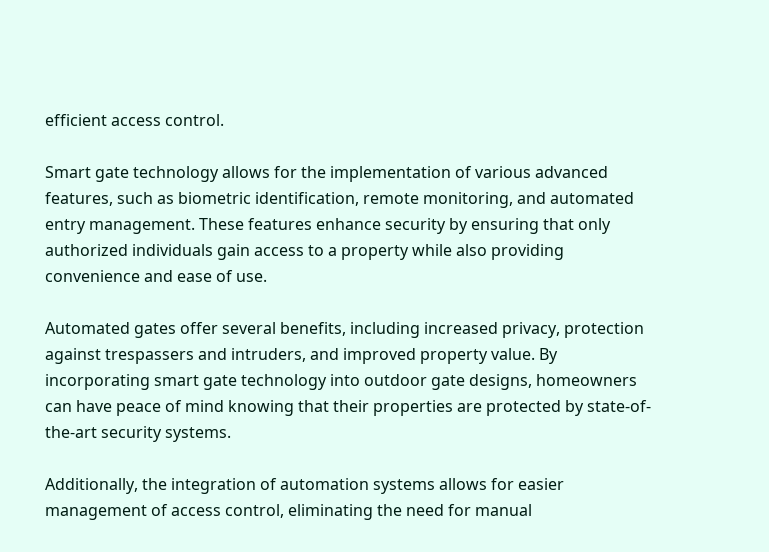efficient access control.

Smart gate technology allows for the implementation of various advanced features, such as biometric identification, remote monitoring, and automated entry management. These features enhance security by ensuring that only authorized individuals gain access to a property while also providing convenience and ease of use.

Automated gates offer several benefits, including increased privacy, protection against trespassers and intruders, and improved property value. By incorporating smart gate technology into outdoor gate designs, homeowners can have peace of mind knowing that their properties are protected by state-of-the-art security systems.

Additionally, the integration of automation systems allows for easier management of access control, eliminating the need for manual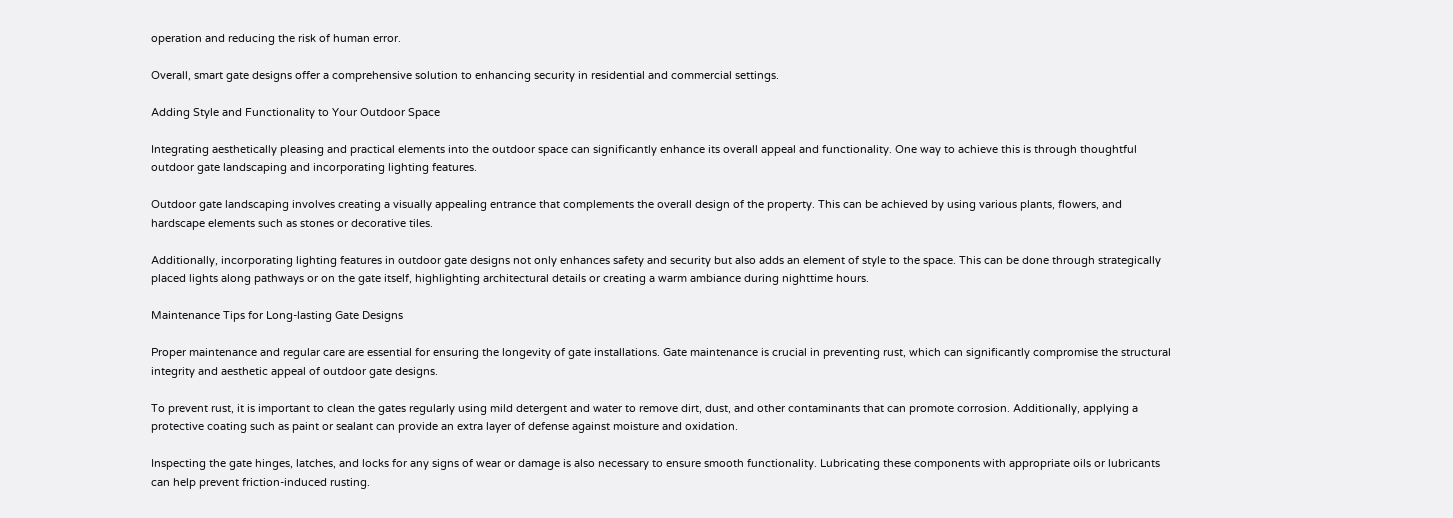operation and reducing the risk of human error.

Overall, smart gate designs offer a comprehensive solution to enhancing security in residential and commercial settings.

Adding Style and Functionality to Your Outdoor Space

Integrating aesthetically pleasing and practical elements into the outdoor space can significantly enhance its overall appeal and functionality. One way to achieve this is through thoughtful outdoor gate landscaping and incorporating lighting features.

Outdoor gate landscaping involves creating a visually appealing entrance that complements the overall design of the property. This can be achieved by using various plants, flowers, and hardscape elements such as stones or decorative tiles.

Additionally, incorporating lighting features in outdoor gate designs not only enhances safety and security but also adds an element of style to the space. This can be done through strategically placed lights along pathways or on the gate itself, highlighting architectural details or creating a warm ambiance during nighttime hours.

Maintenance Tips for Long-lasting Gate Designs

Proper maintenance and regular care are essential for ensuring the longevity of gate installations. Gate maintenance is crucial in preventing rust, which can significantly compromise the structural integrity and aesthetic appeal of outdoor gate designs.

To prevent rust, it is important to clean the gates regularly using mild detergent and water to remove dirt, dust, and other contaminants that can promote corrosion. Additionally, applying a protective coating such as paint or sealant can provide an extra layer of defense against moisture and oxidation.

Inspecting the gate hinges, latches, and locks for any signs of wear or damage is also necessary to ensure smooth functionality. Lubricating these components with appropriate oils or lubricants can help prevent friction-induced rusting.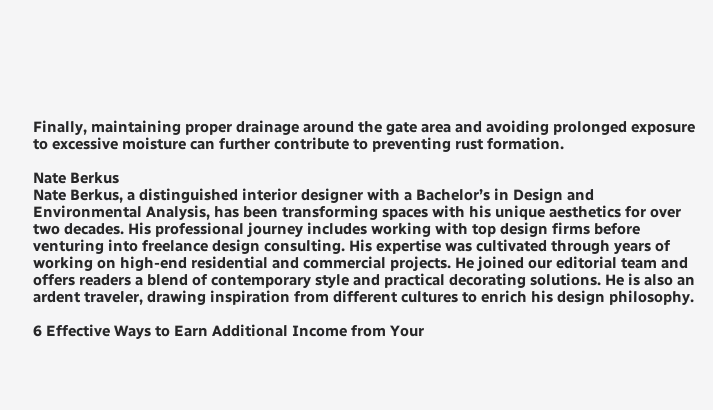Finally, maintaining proper drainage around the gate area and avoiding prolonged exposure to excessive moisture can further contribute to preventing rust formation.

Nate Berkus
Nate Berkus, a distinguished interior designer with a Bachelor’s in Design and Environmental Analysis, has been transforming spaces with his unique aesthetics for over two decades. His professional journey includes working with top design firms before venturing into freelance design consulting. His expertise was cultivated through years of working on high-end residential and commercial projects. He joined our editorial team and offers readers a blend of contemporary style and practical decorating solutions. He is also an ardent traveler, drawing inspiration from different cultures to enrich his design philosophy.

6 Effective Ways to Earn Additional Income from Your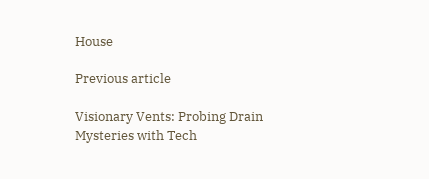House

Previous article

Visionary Vents: Probing Drain Mysteries with Tech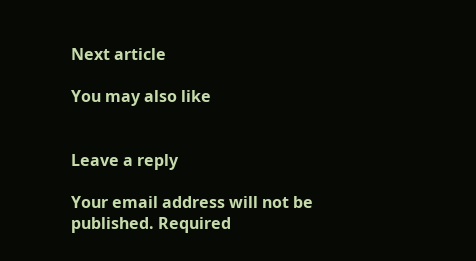Next article

You may also like


Leave a reply

Your email address will not be published. Required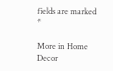fields are marked *

More in Home Decor